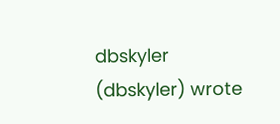dbskyler (dbskyler) wrote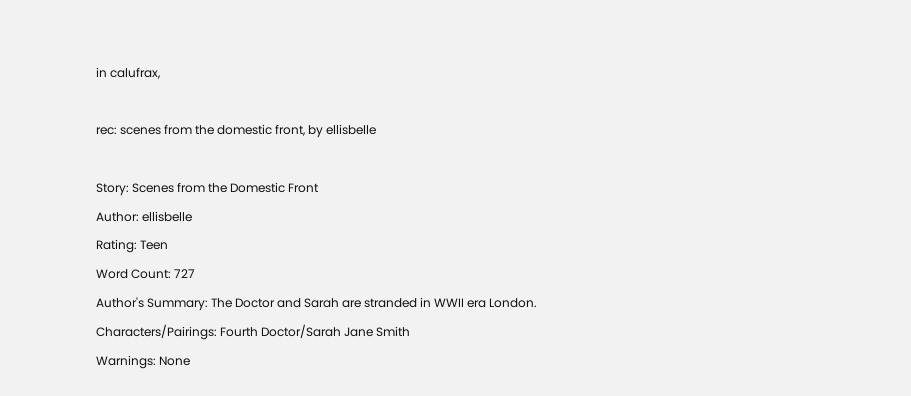in calufrax,

rec: scenes from the domestic front, by ellisbelle

Story: Scenes from the Domestic Front
Author: ellisbelle
Rating: Teen
Word Count: 727
Author's Summary: The Doctor and Sarah are stranded in WWII era London.
Characters/Pairings: Fourth Doctor/Sarah Jane Smith
Warnings: None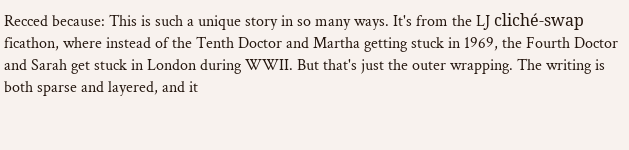Recced because: This is such a unique story in so many ways. It's from the LJ cliché-swap ficathon, where instead of the Tenth Doctor and Martha getting stuck in 1969, the Fourth Doctor and Sarah get stuck in London during WWII. But that's just the outer wrapping. The writing is both sparse and layered, and it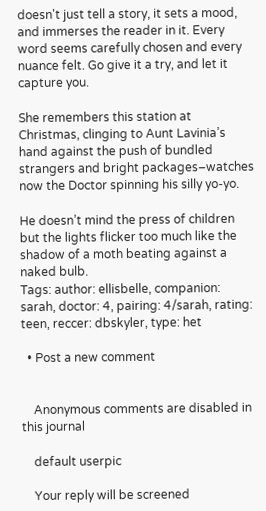doesn't just tell a story, it sets a mood, and immerses the reader in it. Every word seems carefully chosen and every nuance felt. Go give it a try, and let it capture you.

She remembers this station at Christmas, clinging to Aunt Lavinia’s hand against the push of bundled strangers and bright packages–watches now the Doctor spinning his silly yo-yo.

He doesn’t mind the press of children but the lights flicker too much like the shadow of a moth beating against a naked bulb.
Tags: author: ellisbelle, companion: sarah, doctor: 4, pairing: 4/sarah, rating: teen, reccer: dbskyler, type: het

  • Post a new comment


    Anonymous comments are disabled in this journal

    default userpic

    Your reply will be screened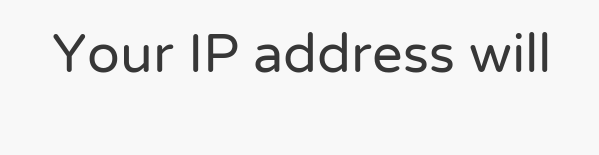Your IP address will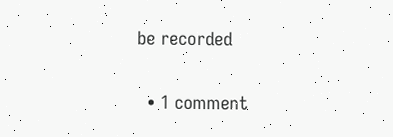be recorded

  • 1 comment